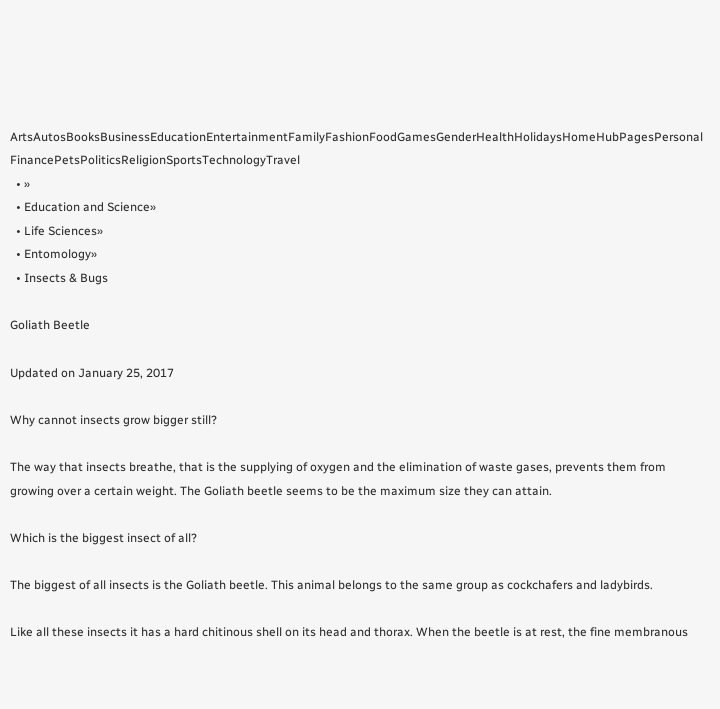ArtsAutosBooksBusinessEducationEntertainmentFamilyFashionFoodGamesGenderHealthHolidaysHomeHubPagesPersonal FinancePetsPoliticsReligionSportsTechnologyTravel
  • »
  • Education and Science»
  • Life Sciences»
  • Entomology»
  • Insects & Bugs

Goliath Beetle

Updated on January 25, 2017

Why cannot insects grow bigger still?

The way that insects breathe, that is the supplying of oxygen and the elimination of waste gases, prevents them from growing over a certain weight. The Goliath beetle seems to be the maximum size they can attain.

Which is the biggest insect of all?

The biggest of all insects is the Goliath beetle. This animal belongs to the same group as cockchafers and ladybirds.

Like all these insects it has a hard chitinous shell on its head and thorax. When the beetle is at rest, the fine membranous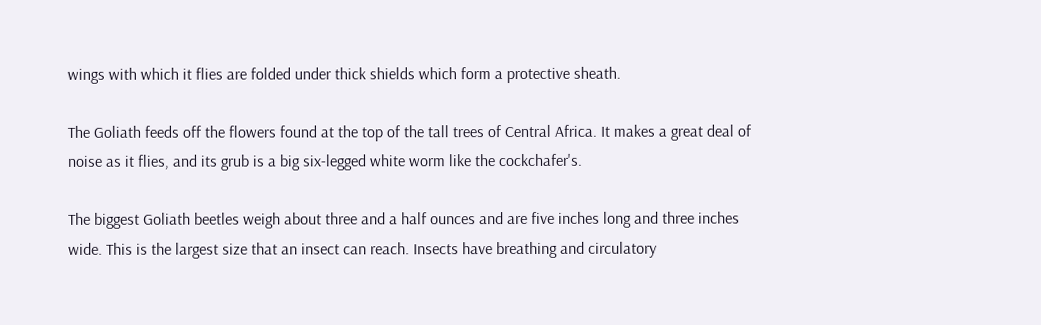wings with which it flies are folded under thick shields which form a protective sheath.

The Goliath feeds off the flowers found at the top of the tall trees of Central Africa. It makes a great deal of noise as it flies, and its grub is a big six-legged white worm like the cockchafer's.

The biggest Goliath beetles weigh about three and a half ounces and are five inches long and three inches wide. This is the largest size that an insect can reach. Insects have breathing and circulatory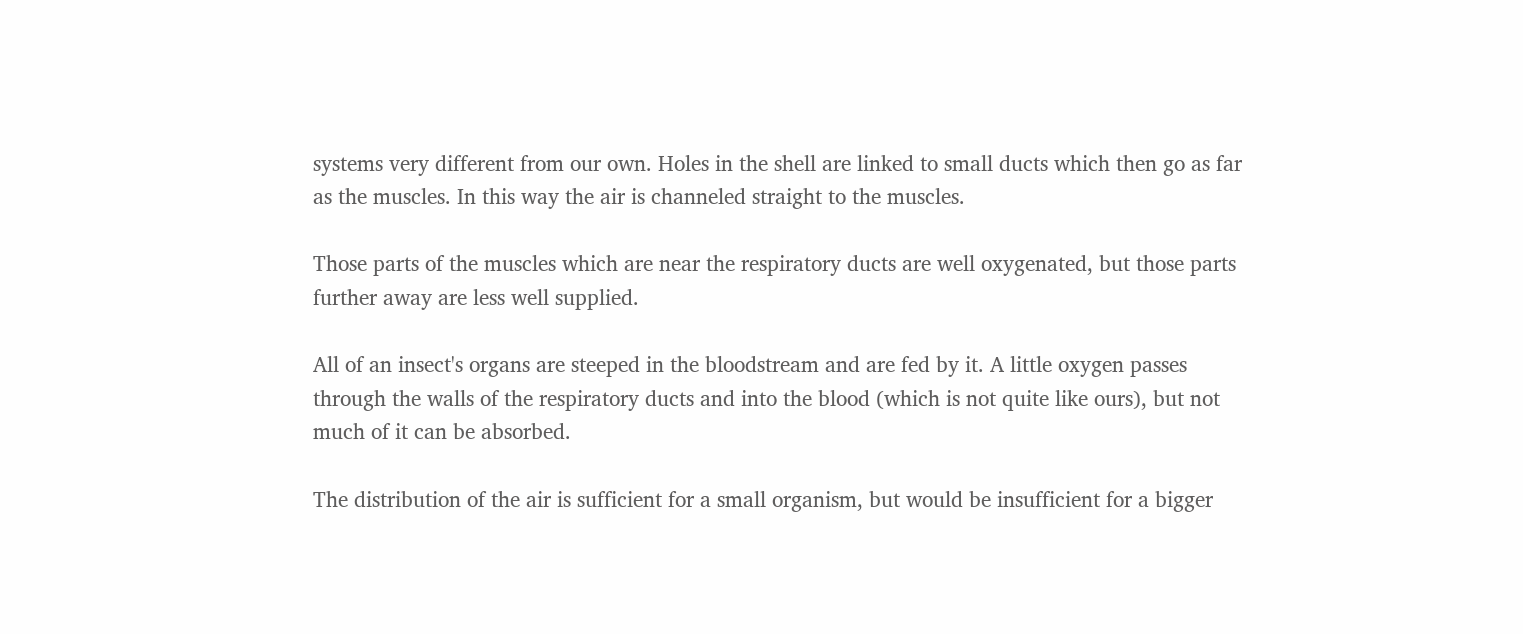systems very different from our own. Holes in the shell are linked to small ducts which then go as far as the muscles. In this way the air is channeled straight to the muscles.

Those parts of the muscles which are near the respiratory ducts are well oxygenated, but those parts further away are less well supplied.

All of an insect's organs are steeped in the bloodstream and are fed by it. A little oxygen passes through the walls of the respiratory ducts and into the blood (which is not quite like ours), but not much of it can be absorbed.

The distribution of the air is sufficient for a small organism, but would be insufficient for a bigger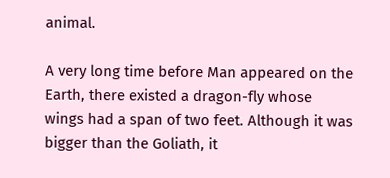animal.

A very long time before Man appeared on the Earth, there existed a dragon-fly whose wings had a span of two feet. Although it was bigger than the Goliath, it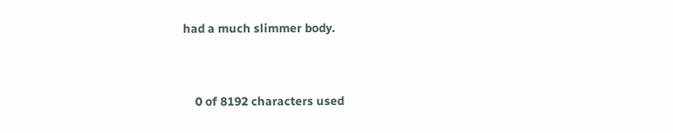had a much slimmer body.


    0 of 8192 characters used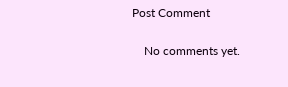Post Comment

    No comments yet.